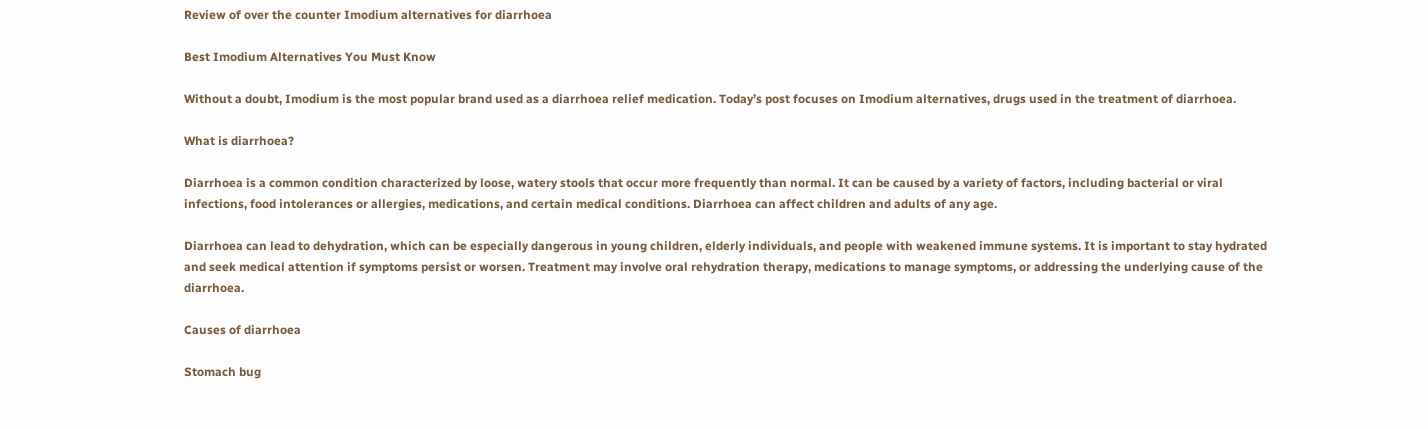Review of over the counter Imodium alternatives for diarrhoea

Best Imodium Alternatives You Must Know

Without a doubt, Imodium is the most popular brand used as a diarrhoea relief medication. Today’s post focuses on Imodium alternatives, drugs used in the treatment of diarrhoea.

What is diarrhoea?

Diarrhoea is a common condition characterized by loose, watery stools that occur more frequently than normal. It can be caused by a variety of factors, including bacterial or viral infections, food intolerances or allergies, medications, and certain medical conditions. Diarrhoea can affect children and adults of any age.

Diarrhoea can lead to dehydration, which can be especially dangerous in young children, elderly individuals, and people with weakened immune systems. It is important to stay hydrated and seek medical attention if symptoms persist or worsen. Treatment may involve oral rehydration therapy, medications to manage symptoms, or addressing the underlying cause of the diarrhoea.

Causes of diarrhoea

Stomach bug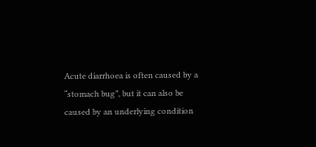Acute diarrhoea is often caused by a “stomach bug”, but it can also be caused by an underlying condition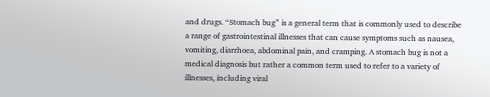and drugs. “Stomach bug” is a general term that is commonly used to describe a range of gastrointestinal illnesses that can cause symptoms such as nausea, vomiting, diarrhoea, abdominal pain, and cramping. A stomach bug is not a medical diagnosis but rather a common term used to refer to a variety of illnesses, including viral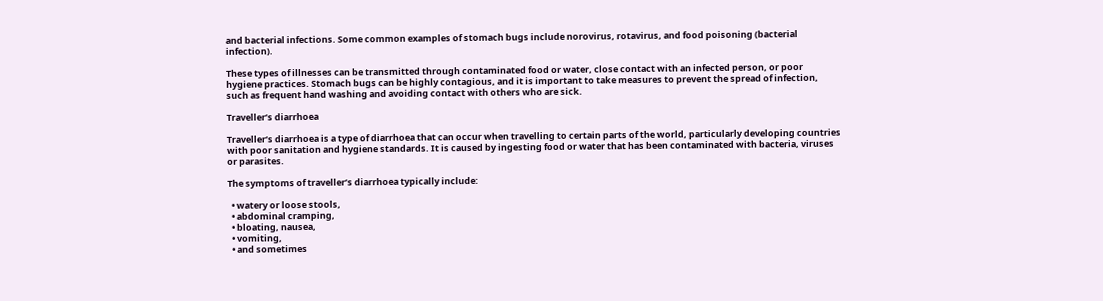and bacterial infections. Some common examples of stomach bugs include norovirus, rotavirus, and food poisoning (bacterial infection).

These types of illnesses can be transmitted through contaminated food or water, close contact with an infected person, or poor hygiene practices. Stomach bugs can be highly contagious, and it is important to take measures to prevent the spread of infection, such as frequent hand washing and avoiding contact with others who are sick.

Traveller’s diarrhoea

Traveller’s diarrhoea is a type of diarrhoea that can occur when travelling to certain parts of the world, particularly developing countries with poor sanitation and hygiene standards. It is caused by ingesting food or water that has been contaminated with bacteria, viruses or parasites.

The symptoms of traveller’s diarrhoea typically include:

  • watery or loose stools,
  • abdominal cramping,
  • bloating, nausea,
  • vomiting,
  • and sometimes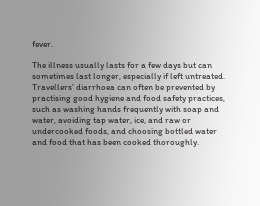fever.

The illness usually lasts for a few days but can sometimes last longer, especially if left untreated.
Travellers’ diarrhoea can often be prevented by practising good hygiene and food safety practices, such as washing hands frequently with soap and water, avoiding tap water, ice, and raw or undercooked foods, and choosing bottled water and food that has been cooked thoroughly.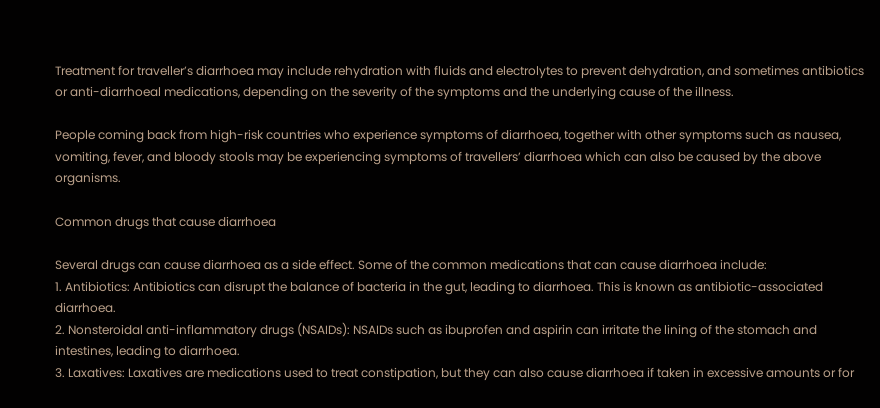Treatment for traveller’s diarrhoea may include rehydration with fluids and electrolytes to prevent dehydration, and sometimes antibiotics or anti-diarrhoeal medications, depending on the severity of the symptoms and the underlying cause of the illness.

People coming back from high-risk countries who experience symptoms of diarrhoea, together with other symptoms such as nausea, vomiting, fever, and bloody stools may be experiencing symptoms of travellers’ diarrhoea which can also be caused by the above organisms.

Common drugs that cause diarrhoea

Several drugs can cause diarrhoea as a side effect. Some of the common medications that can cause diarrhoea include:
1. Antibiotics: Antibiotics can disrupt the balance of bacteria in the gut, leading to diarrhoea. This is known as antibiotic-associated diarrhoea.
2. Nonsteroidal anti-inflammatory drugs (NSAIDs): NSAIDs such as ibuprofen and aspirin can irritate the lining of the stomach and intestines, leading to diarrhoea.
3. Laxatives: Laxatives are medications used to treat constipation, but they can also cause diarrhoea if taken in excessive amounts or for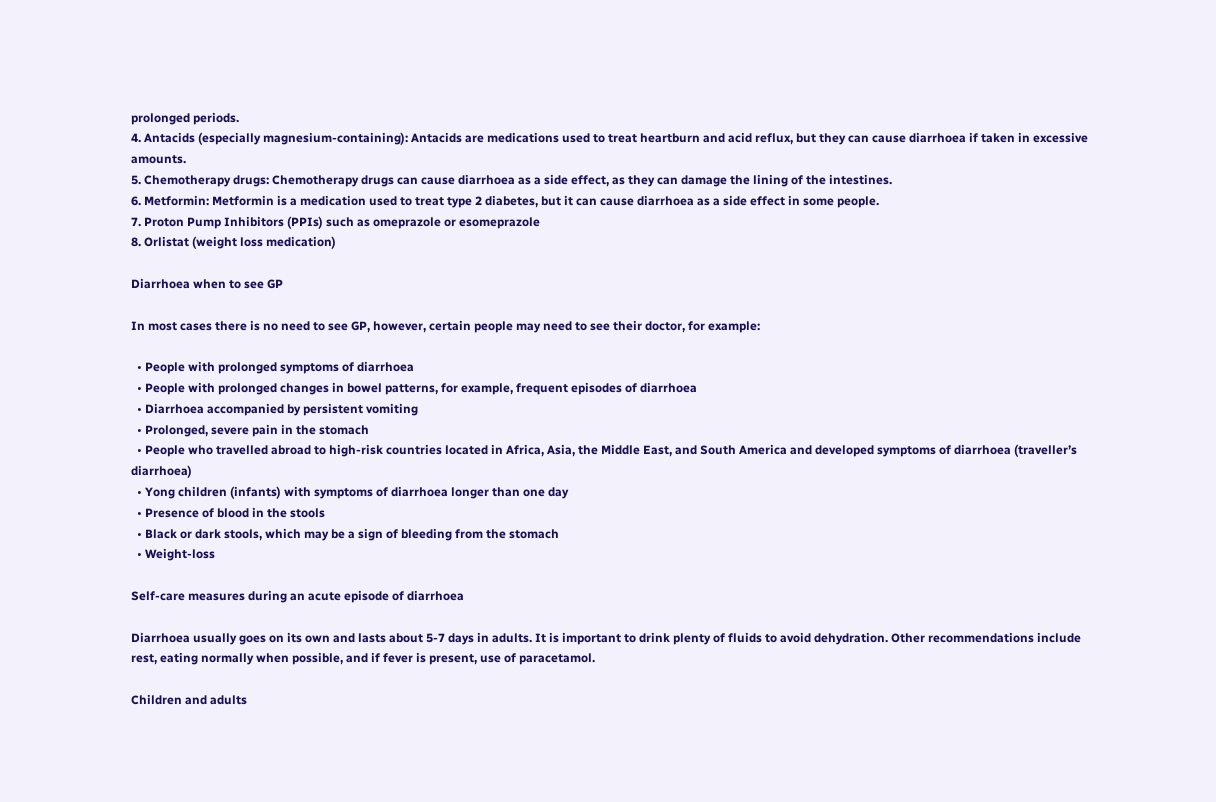prolonged periods.
4. Antacids (especially magnesium-containing): Antacids are medications used to treat heartburn and acid reflux, but they can cause diarrhoea if taken in excessive amounts.
5. Chemotherapy drugs: Chemotherapy drugs can cause diarrhoea as a side effect, as they can damage the lining of the intestines.
6. Metformin: Metformin is a medication used to treat type 2 diabetes, but it can cause diarrhoea as a side effect in some people.
7. Proton Pump Inhibitors (PPIs) such as omeprazole or esomeprazole
8. Orlistat (weight loss medication)

Diarrhoea when to see GP

In most cases there is no need to see GP, however, certain people may need to see their doctor, for example:

  • People with prolonged symptoms of diarrhoea
  • People with prolonged changes in bowel patterns, for example, frequent episodes of diarrhoea
  • Diarrhoea accompanied by persistent vomiting
  • Prolonged, severe pain in the stomach
  • People who travelled abroad to high-risk countries located in Africa, Asia, the Middle East, and South America and developed symptoms of diarrhoea (traveller’s diarrhoea)
  • Yong children (infants) with symptoms of diarrhoea longer than one day
  • Presence of blood in the stools
  • Black or dark stools, which may be a sign of bleeding from the stomach
  • Weight-loss

Self-care measures during an acute episode of diarrhoea

Diarrhoea usually goes on its own and lasts about 5-7 days in adults. It is important to drink plenty of fluids to avoid dehydration. Other recommendations include rest, eating normally when possible, and if fever is present, use of paracetamol.

Children and adults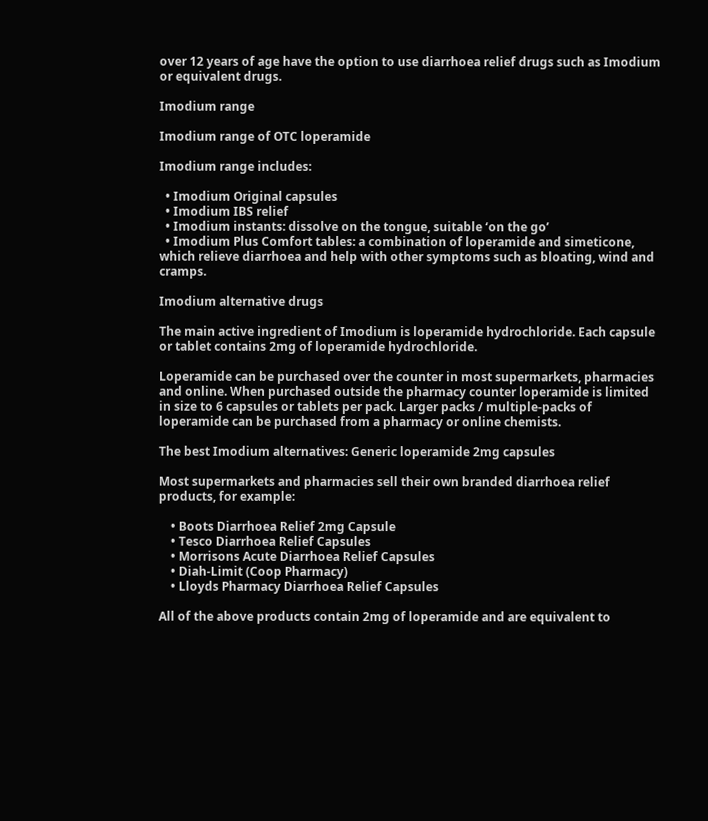over 12 years of age have the option to use diarrhoea relief drugs such as Imodium or equivalent drugs.

Imodium range

Imodium range of OTC loperamide

Imodium range includes:

  • Imodium Original capsules
  • Imodium IBS relief
  • Imodium instants: dissolve on the tongue, suitable ‘on the go’
  • Imodium Plus Comfort tables: a combination of loperamide and simeticone, which relieve diarrhoea and help with other symptoms such as bloating, wind and cramps.

Imodium alternative drugs

The main active ingredient of Imodium is loperamide hydrochloride. Each capsule or tablet contains 2mg of loperamide hydrochloride.

Loperamide can be purchased over the counter in most supermarkets, pharmacies and online. When purchased outside the pharmacy counter loperamide is limited in size to 6 capsules or tablets per pack. Larger packs / multiple-packs of loperamide can be purchased from a pharmacy or online chemists.

The best Imodium alternatives: Generic loperamide 2mg capsules

Most supermarkets and pharmacies sell their own branded diarrhoea relief products, for example:

    • Boots Diarrhoea Relief 2mg Capsule
    • Tesco Diarrhoea Relief Capsules
    • Morrisons Acute Diarrhoea Relief Capsules
    • Diah-Limit (Coop Pharmacy)
    • Lloyds Pharmacy Diarrhoea Relief Capsules

All of the above products contain 2mg of loperamide and are equivalent to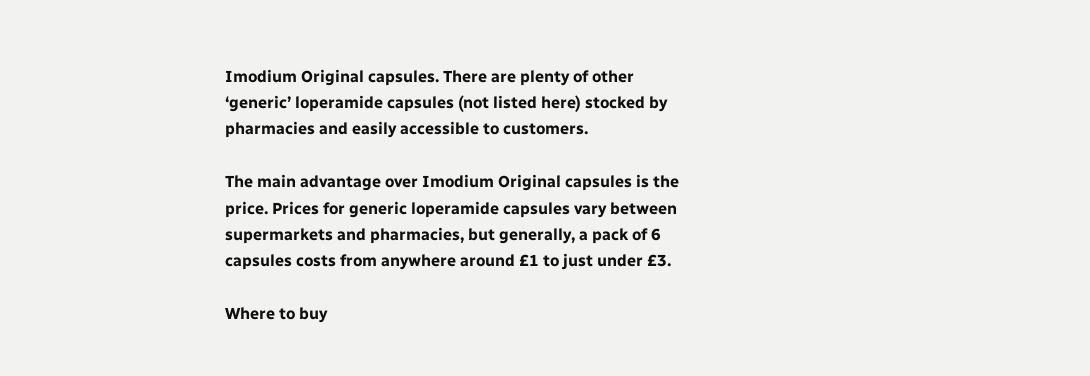Imodium Original capsules. There are plenty of other ‘generic’ loperamide capsules (not listed here) stocked by pharmacies and easily accessible to customers.

The main advantage over Imodium Original capsules is the price. Prices for generic loperamide capsules vary between supermarkets and pharmacies, but generally, a pack of 6 capsules costs from anywhere around £1 to just under £3.

Where to buy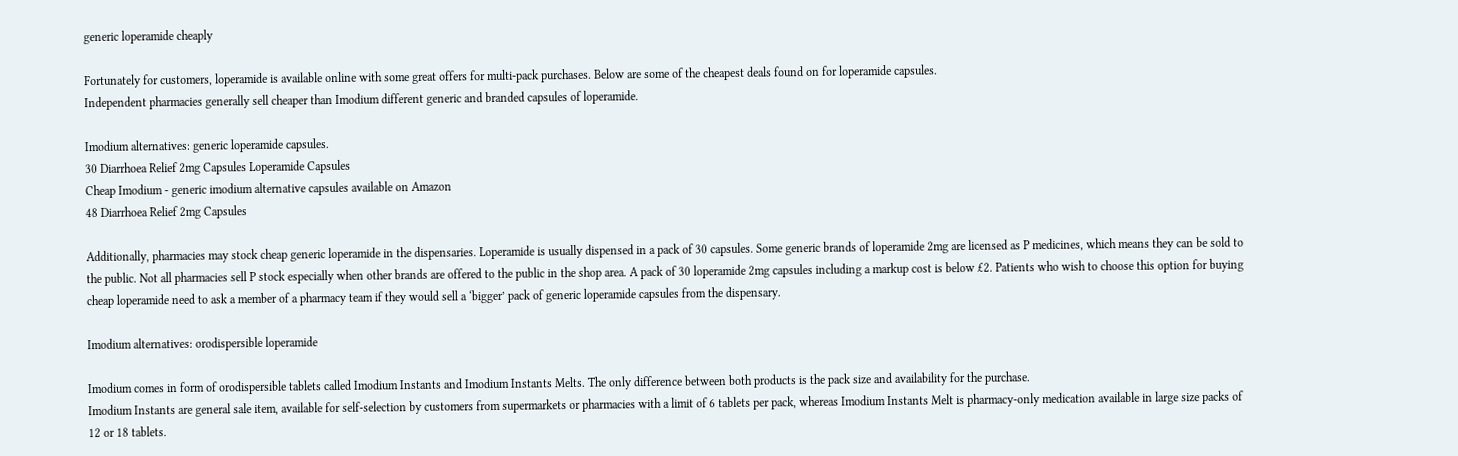generic loperamide cheaply

Fortunately for customers, loperamide is available online with some great offers for multi-pack purchases. Below are some of the cheapest deals found on for loperamide capsules.
Independent pharmacies generally sell cheaper than Imodium different generic and branded capsules of loperamide.

Imodium alternatives: generic loperamide capsules.
30 Diarrhoea Relief 2mg Capsules Loperamide Capsules
Cheap Imodium - generic imodium alternative capsules available on Amazon
48 Diarrhoea Relief 2mg Capsules

Additionally, pharmacies may stock cheap generic loperamide in the dispensaries. Loperamide is usually dispensed in a pack of 30 capsules. Some generic brands of loperamide 2mg are licensed as P medicines, which means they can be sold to the public. Not all pharmacies sell P stock especially when other brands are offered to the public in the shop area. A pack of 30 loperamide 2mg capsules including a markup cost is below £2. Patients who wish to choose this option for buying cheap loperamide need to ask a member of a pharmacy team if they would sell a ‘bigger’ pack of generic loperamide capsules from the dispensary.

Imodium alternatives: orodispersible loperamide

Imodium comes in form of orodispersible tablets called Imodium Instants and Imodium Instants Melts. The only difference between both products is the pack size and availability for the purchase.
Imodium Instants are general sale item, available for self-selection by customers from supermarkets or pharmacies with a limit of 6 tablets per pack, whereas Imodium Instants Melt is pharmacy-only medication available in large size packs of 12 or 18 tablets.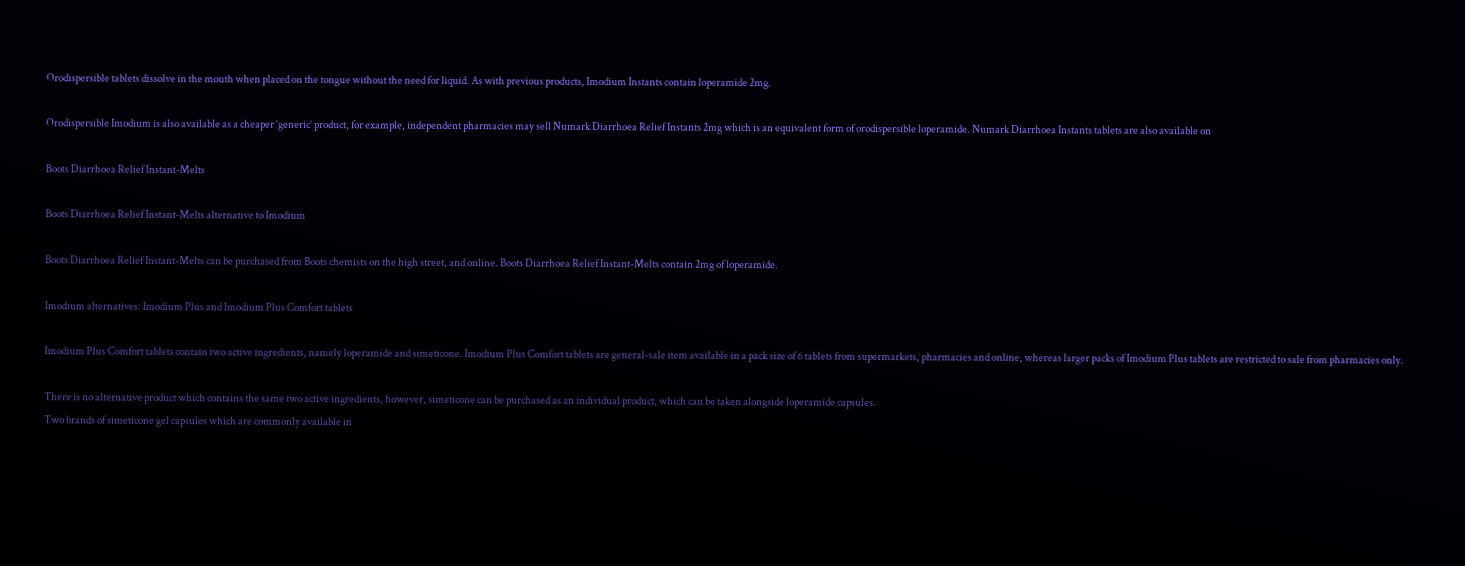Orodispersible tablets dissolve in the mouth when placed on the tongue without the need for liquid. As with previous products, Imodium Instants contain loperamide 2mg.

Orodispersible Imodium is also available as a cheaper ‘generic’ product, for example, independent pharmacies may sell Numark Diarrhoea Relief Instants 2mg which is an equivalent form of orodispersible loperamide. Numark Diarrhoea Instants tablets are also available on

Boots Diarrhoea Relief Instant-Melts

Boots Diarrhoea Relief Instant-Melts alternative to Imodium

Boots Diarrhoea Relief Instant-Melts can be purchased from Boots chemists on the high street, and online. Boots Diarrhoea Relief Instant-Melts contain 2mg of loperamide.

Imodium alternatives: Imodium Plus and Imodium Plus Comfort tablets

Imodium Plus Comfort tablets contain two active ingredients, namely loperamide and simeticone. Imodium Plus Comfort tablets are general-sale item available in a pack size of 6 tablets from supermarkets, pharmacies and online, whereas larger packs of Imodium Plus tablets are restricted to sale from pharmacies only.

There is no alternative product which contains the same two active ingredients, however, simeticone can be purchased as an individual product, which can be taken alongside loperamide capsules.
Two brands of simeticone gel capsules which are commonly available in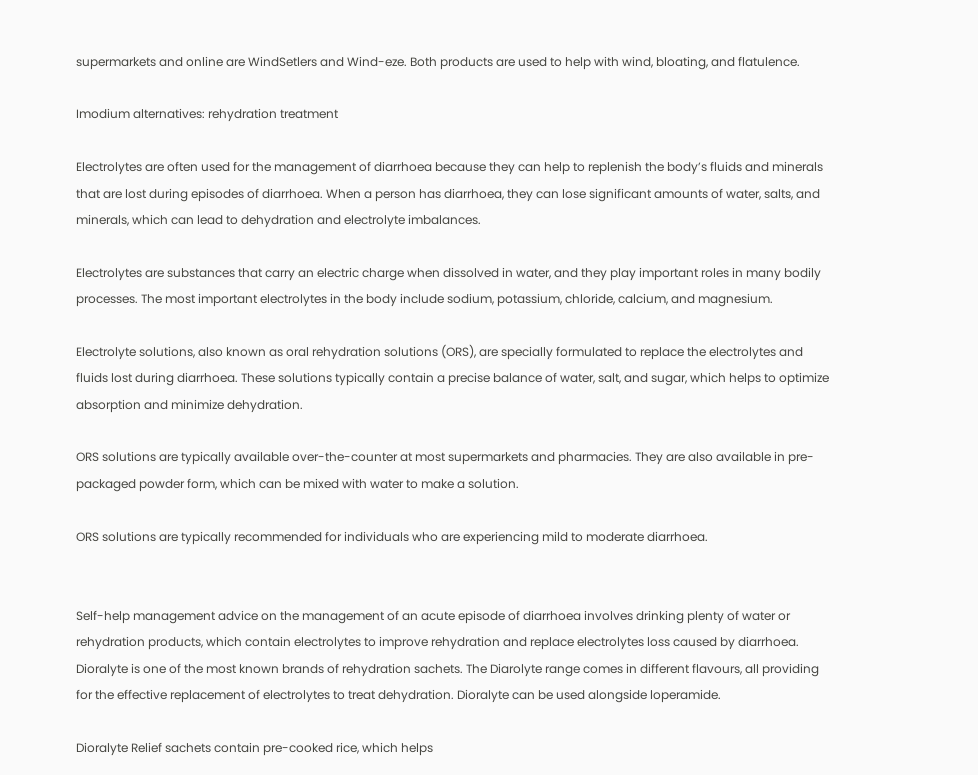supermarkets and online are WindSetlers and Wind-eze. Both products are used to help with wind, bloating, and flatulence.

Imodium alternatives: rehydration treatment

Electrolytes are often used for the management of diarrhoea because they can help to replenish the body’s fluids and minerals that are lost during episodes of diarrhoea. When a person has diarrhoea, they can lose significant amounts of water, salts, and minerals, which can lead to dehydration and electrolyte imbalances.

Electrolytes are substances that carry an electric charge when dissolved in water, and they play important roles in many bodily processes. The most important electrolytes in the body include sodium, potassium, chloride, calcium, and magnesium.

Electrolyte solutions, also known as oral rehydration solutions (ORS), are specially formulated to replace the electrolytes and fluids lost during diarrhoea. These solutions typically contain a precise balance of water, salt, and sugar, which helps to optimize absorption and minimize dehydration.

ORS solutions are typically available over-the-counter at most supermarkets and pharmacies. They are also available in pre-packaged powder form, which can be mixed with water to make a solution.

ORS solutions are typically recommended for individuals who are experiencing mild to moderate diarrhoea.


Self-help management advice on the management of an acute episode of diarrhoea involves drinking plenty of water or rehydration products, which contain electrolytes to improve rehydration and replace electrolytes loss caused by diarrhoea. Dioralyte is one of the most known brands of rehydration sachets. The Diarolyte range comes in different flavours, all providing for the effective replacement of electrolytes to treat dehydration. Dioralyte can be used alongside loperamide.

Dioralyte Relief sachets contain pre-cooked rice, which helps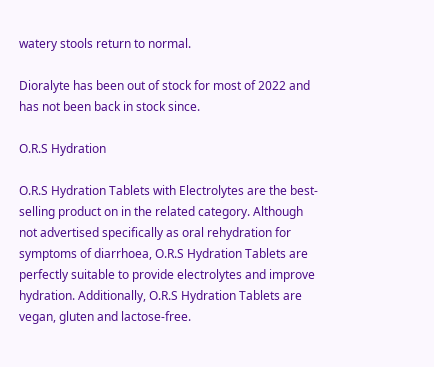watery stools return to normal.

Dioralyte has been out of stock for most of 2022 and has not been back in stock since.

O.R.S Hydration

O.R.S Hydration Tablets with Electrolytes are the best-selling product on in the related category. Although not advertised specifically as oral rehydration for symptoms of diarrhoea, O.R.S Hydration Tablets are perfectly suitable to provide electrolytes and improve hydration. Additionally, O.R.S Hydration Tablets are vegan, gluten and lactose-free.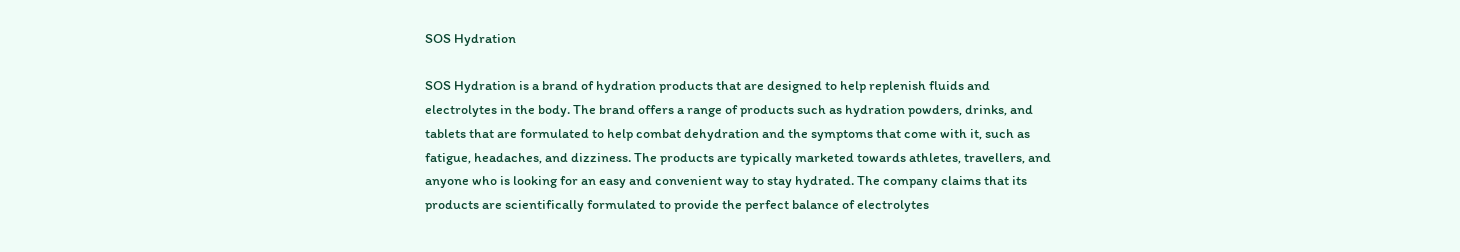SOS Hydration

SOS Hydration is a brand of hydration products that are designed to help replenish fluids and electrolytes in the body. The brand offers a range of products such as hydration powders, drinks, and tablets that are formulated to help combat dehydration and the symptoms that come with it, such as fatigue, headaches, and dizziness. The products are typically marketed towards athletes, travellers, and anyone who is looking for an easy and convenient way to stay hydrated. The company claims that its products are scientifically formulated to provide the perfect balance of electrolytes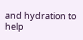and hydration to help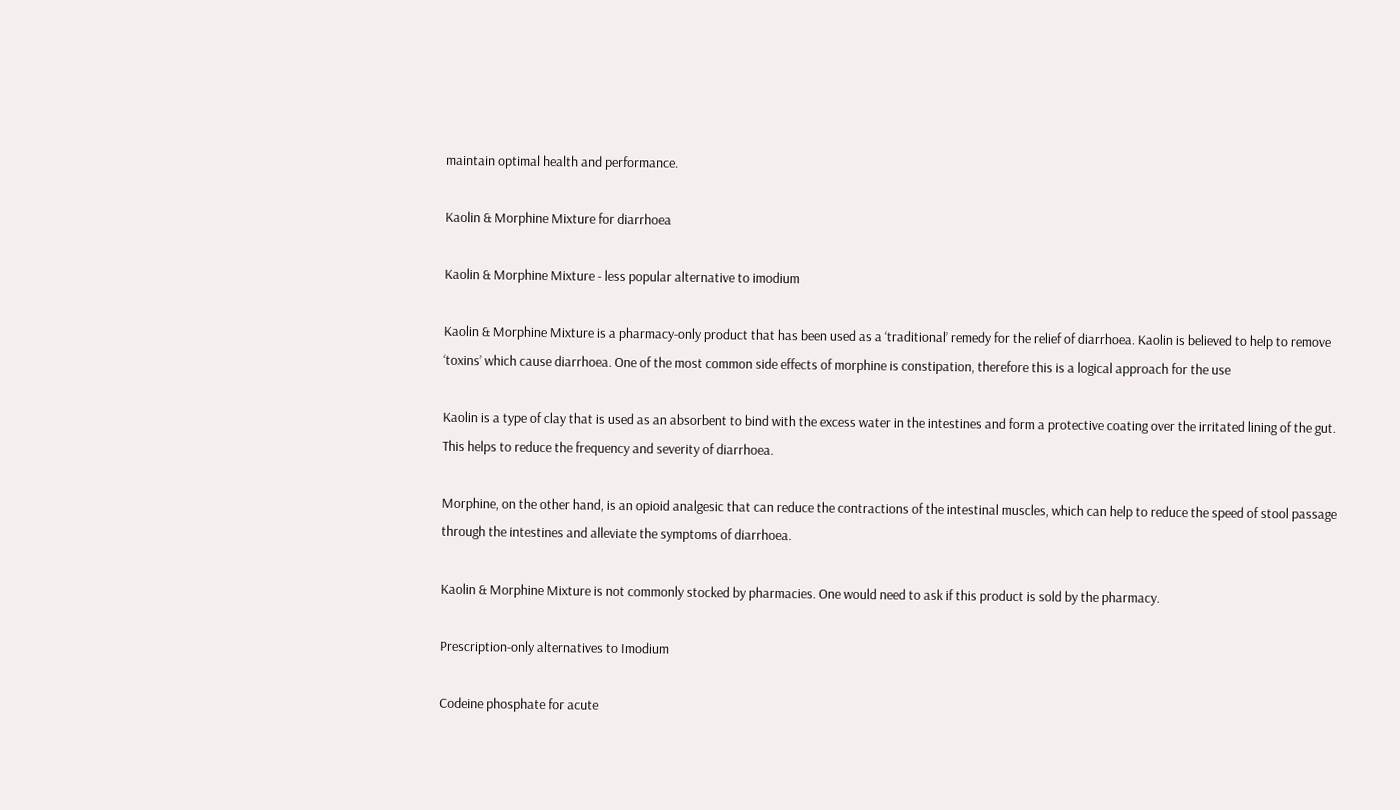maintain optimal health and performance.

Kaolin & Morphine Mixture for diarrhoea

Kaolin & Morphine Mixture - less popular alternative to imodium

Kaolin & Morphine Mixture is a pharmacy-only product that has been used as a ‘traditional’ remedy for the relief of diarrhoea. Kaolin is believed to help to remove ‘toxins’ which cause diarrhoea. One of the most common side effects of morphine is constipation, therefore this is a logical approach for the use

Kaolin is a type of clay that is used as an absorbent to bind with the excess water in the intestines and form a protective coating over the irritated lining of the gut. This helps to reduce the frequency and severity of diarrhoea.

Morphine, on the other hand, is an opioid analgesic that can reduce the contractions of the intestinal muscles, which can help to reduce the speed of stool passage through the intestines and alleviate the symptoms of diarrhoea.

Kaolin & Morphine Mixture is not commonly stocked by pharmacies. One would need to ask if this product is sold by the pharmacy.

Prescription-only alternatives to Imodium

Codeine phosphate for acute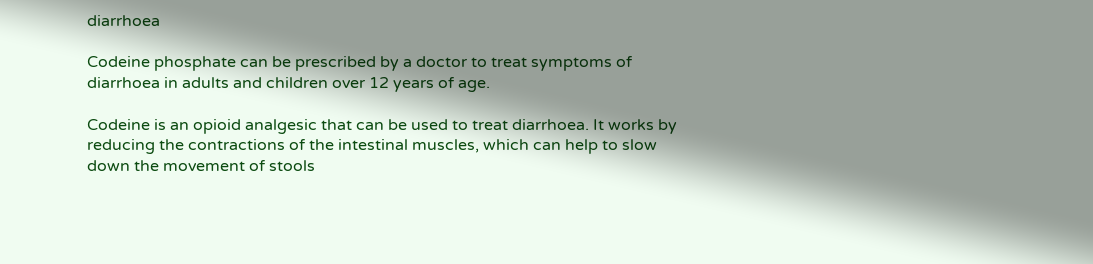diarrhoea

Codeine phosphate can be prescribed by a doctor to treat symptoms of diarrhoea in adults and children over 12 years of age.

Codeine is an opioid analgesic that can be used to treat diarrhoea. It works by reducing the contractions of the intestinal muscles, which can help to slow down the movement of stools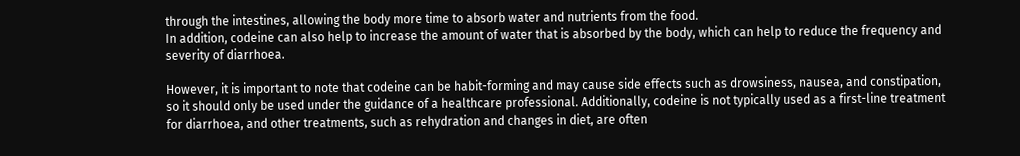through the intestines, allowing the body more time to absorb water and nutrients from the food.
In addition, codeine can also help to increase the amount of water that is absorbed by the body, which can help to reduce the frequency and severity of diarrhoea.

However, it is important to note that codeine can be habit-forming and may cause side effects such as drowsiness, nausea, and constipation, so it should only be used under the guidance of a healthcare professional. Additionally, codeine is not typically used as a first-line treatment for diarrhoea, and other treatments, such as rehydration and changes in diet, are often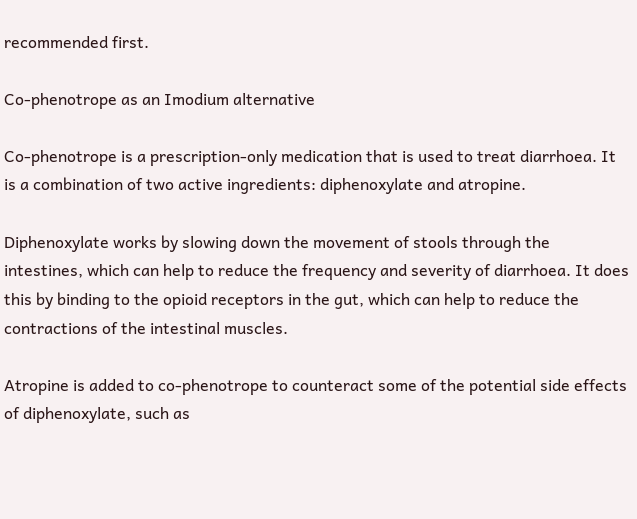recommended first.

Co-phenotrope as an Imodium alternative

Co-phenotrope is a prescription-only medication that is used to treat diarrhoea. It is a combination of two active ingredients: diphenoxylate and atropine.

Diphenoxylate works by slowing down the movement of stools through the intestines, which can help to reduce the frequency and severity of diarrhoea. It does this by binding to the opioid receptors in the gut, which can help to reduce the contractions of the intestinal muscles.

Atropine is added to co-phenotrope to counteract some of the potential side effects of diphenoxylate, such as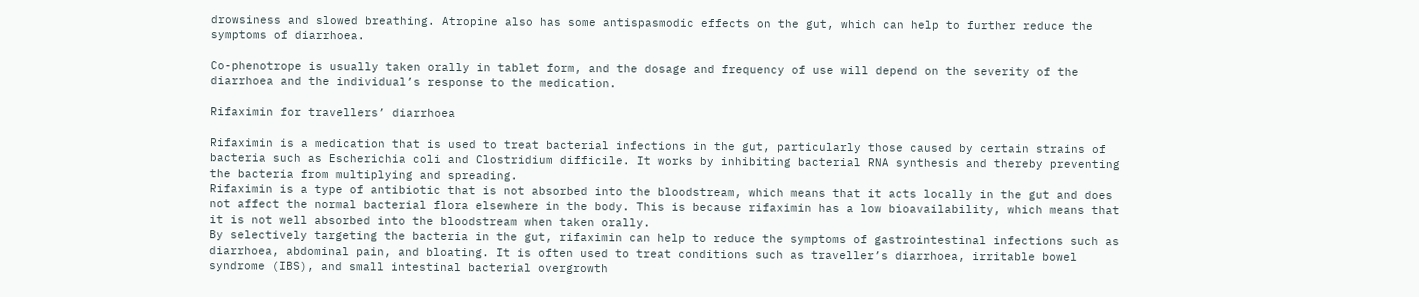drowsiness and slowed breathing. Atropine also has some antispasmodic effects on the gut, which can help to further reduce the symptoms of diarrhoea.

Co-phenotrope is usually taken orally in tablet form, and the dosage and frequency of use will depend on the severity of the diarrhoea and the individual’s response to the medication.

Rifaximin for travellers’ diarrhoea

Rifaximin is a medication that is used to treat bacterial infections in the gut, particularly those caused by certain strains of bacteria such as Escherichia coli and Clostridium difficile. It works by inhibiting bacterial RNA synthesis and thereby preventing the bacteria from multiplying and spreading.
Rifaximin is a type of antibiotic that is not absorbed into the bloodstream, which means that it acts locally in the gut and does not affect the normal bacterial flora elsewhere in the body. This is because rifaximin has a low bioavailability, which means that it is not well absorbed into the bloodstream when taken orally.
By selectively targeting the bacteria in the gut, rifaximin can help to reduce the symptoms of gastrointestinal infections such as diarrhoea, abdominal pain, and bloating. It is often used to treat conditions such as traveller’s diarrhoea, irritable bowel syndrome (IBS), and small intestinal bacterial overgrowth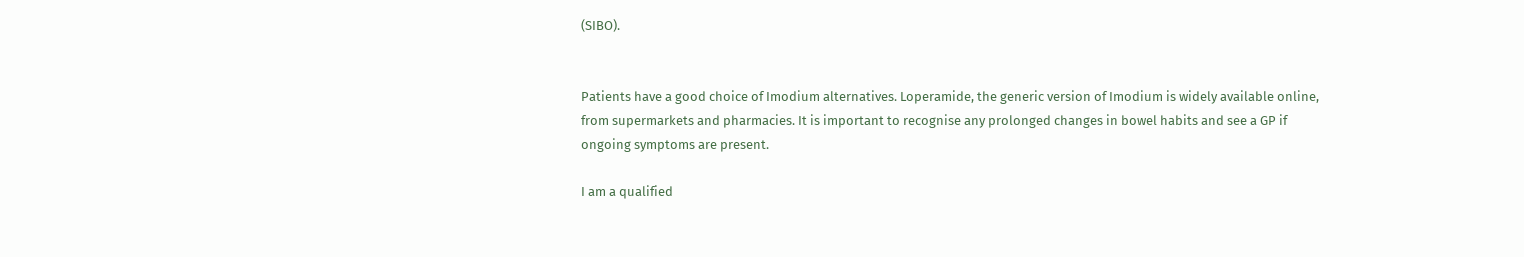(SIBO).


Patients have a good choice of Imodium alternatives. Loperamide, the generic version of Imodium is widely available online, from supermarkets and pharmacies. It is important to recognise any prolonged changes in bowel habits and see a GP if ongoing symptoms are present.

I am a qualified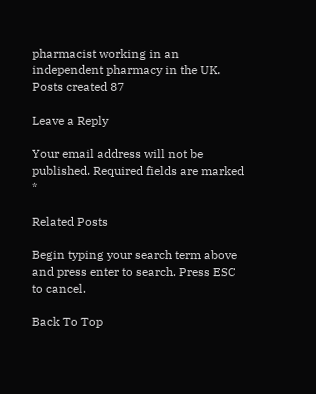pharmacist working in an independent pharmacy in the UK.
Posts created 87

Leave a Reply

Your email address will not be published. Required fields are marked *

Related Posts

Begin typing your search term above and press enter to search. Press ESC to cancel.

Back To Top